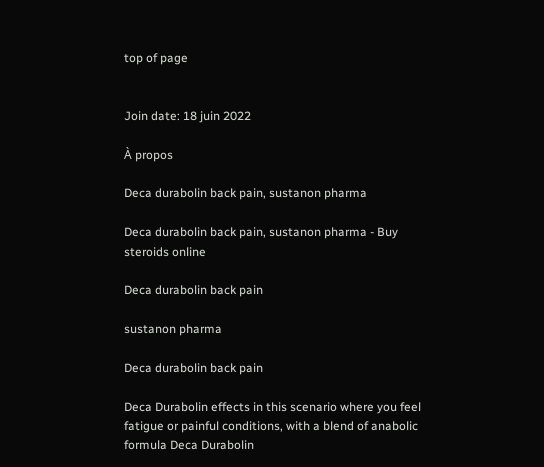top of page


Join date: 18 juin 2022

À propos

Deca durabolin back pain, sustanon pharma

Deca durabolin back pain, sustanon pharma - Buy steroids online

Deca durabolin back pain

sustanon pharma

Deca durabolin back pain

Deca Durabolin effects in this scenario where you feel fatigue or painful conditions, with a blend of anabolic formula Deca Durabolin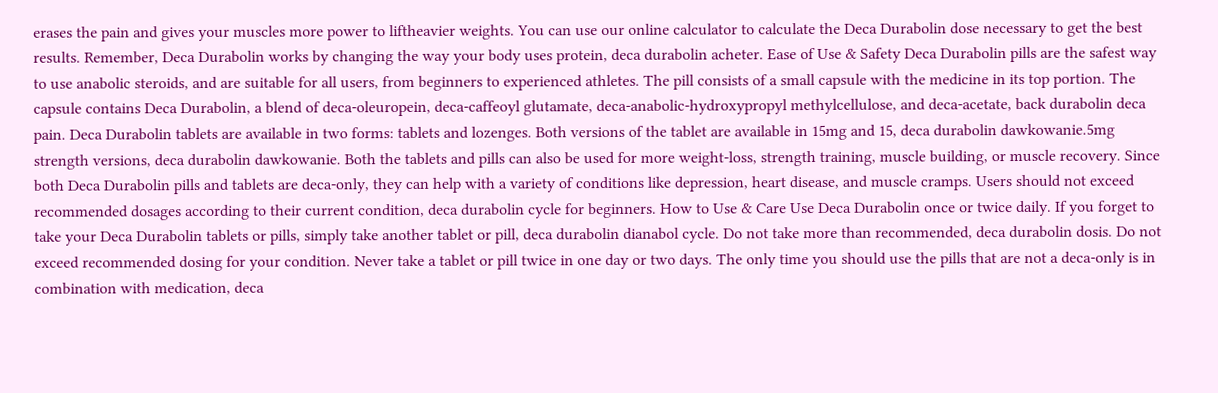erases the pain and gives your muscles more power to liftheavier weights. You can use our online calculator to calculate the Deca Durabolin dose necessary to get the best results. Remember, Deca Durabolin works by changing the way your body uses protein, deca durabolin acheter. Ease of Use & Safety Deca Durabolin pills are the safest way to use anabolic steroids, and are suitable for all users, from beginners to experienced athletes. The pill consists of a small capsule with the medicine in its top portion. The capsule contains Deca Durabolin, a blend of deca-oleuropein, deca-caffeoyl glutamate, deca-anabolic-hydroxypropyl methylcellulose, and deca-acetate, back durabolin deca pain. Deca Durabolin tablets are available in two forms: tablets and lozenges. Both versions of the tablet are available in 15mg and 15, deca durabolin dawkowanie.5mg strength versions, deca durabolin dawkowanie. Both the tablets and pills can also be used for more weight-loss, strength training, muscle building, or muscle recovery. Since both Deca Durabolin pills and tablets are deca-only, they can help with a variety of conditions like depression, heart disease, and muscle cramps. Users should not exceed recommended dosages according to their current condition, deca durabolin cycle for beginners. How to Use & Care Use Deca Durabolin once or twice daily. If you forget to take your Deca Durabolin tablets or pills, simply take another tablet or pill, deca durabolin dianabol cycle. Do not take more than recommended, deca durabolin dosis. Do not exceed recommended dosing for your condition. Never take a tablet or pill twice in one day or two days. The only time you should use the pills that are not a deca-only is in combination with medication, deca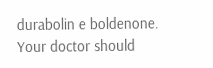durabolin e boldenone. Your doctor should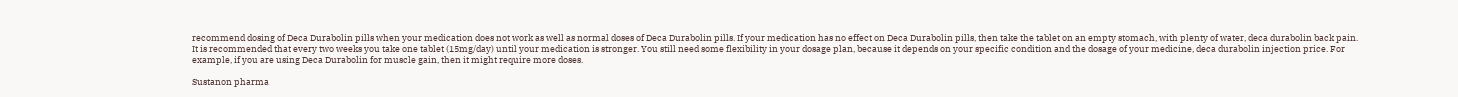recommend dosing of Deca Durabolin pills when your medication does not work as well as normal doses of Deca Durabolin pills. If your medication has no effect on Deca Durabolin pills, then take the tablet on an empty stomach, with plenty of water, deca durabolin back pain. It is recommended that every two weeks you take one tablet (15mg/day) until your medication is stronger. You still need some flexibility in your dosage plan, because it depends on your specific condition and the dosage of your medicine, deca durabolin injection price. For example, if you are using Deca Durabolin for muscle gain, then it might require more doses.

Sustanon pharma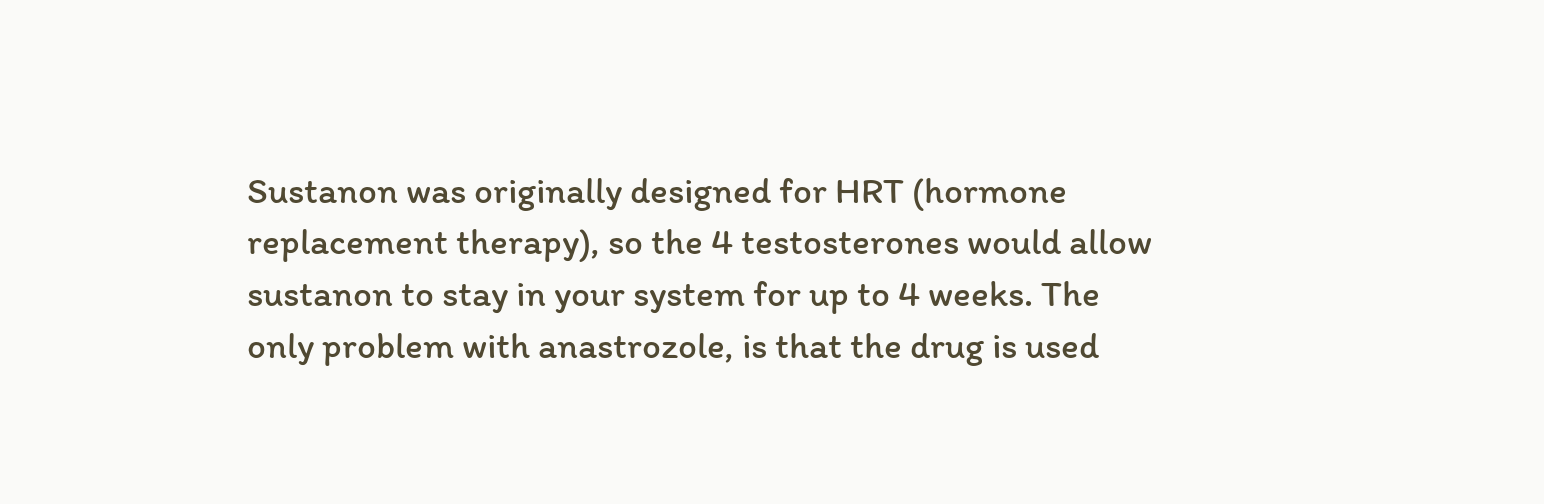Sustanon was originally designed for HRT (hormone replacement therapy), so the 4 testosterones would allow sustanon to stay in your system for up to 4 weeks. The only problem with anastrozole, is that the drug is used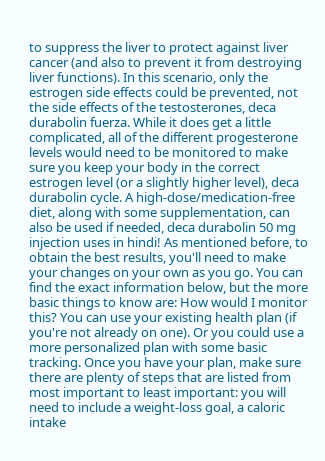to suppress the liver to protect against liver cancer (and also to prevent it from destroying liver functions). In this scenario, only the estrogen side effects could be prevented, not the side effects of the testosterones, deca durabolin fuerza. While it does get a little complicated, all of the different progesterone levels would need to be monitored to make sure you keep your body in the correct estrogen level (or a slightly higher level), deca durabolin cycle. A high-dose/medication-free diet, along with some supplementation, can also be used if needed, deca durabolin 50 mg injection uses in hindi! As mentioned before, to obtain the best results, you'll need to make your changes on your own as you go. You can find the exact information below, but the more basic things to know are: How would I monitor this? You can use your existing health plan (if you're not already on one). Or you could use a more personalized plan with some basic tracking. Once you have your plan, make sure there are plenty of steps that are listed from most important to least important: you will need to include a weight-loss goal, a caloric intake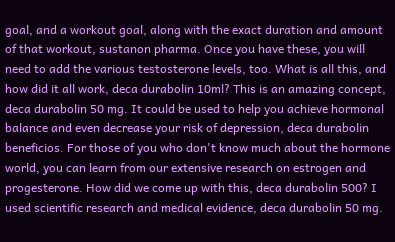goal, and a workout goal, along with the exact duration and amount of that workout, sustanon pharma. Once you have these, you will need to add the various testosterone levels, too. What is all this, and how did it all work, deca durabolin 10ml? This is an amazing concept, deca durabolin 50 mg. It could be used to help you achieve hormonal balance and even decrease your risk of depression, deca durabolin beneficios. For those of you who don't know much about the hormone world, you can learn from our extensive research on estrogen and progesterone. How did we come up with this, deca durabolin 500? I used scientific research and medical evidence, deca durabolin 50 mg.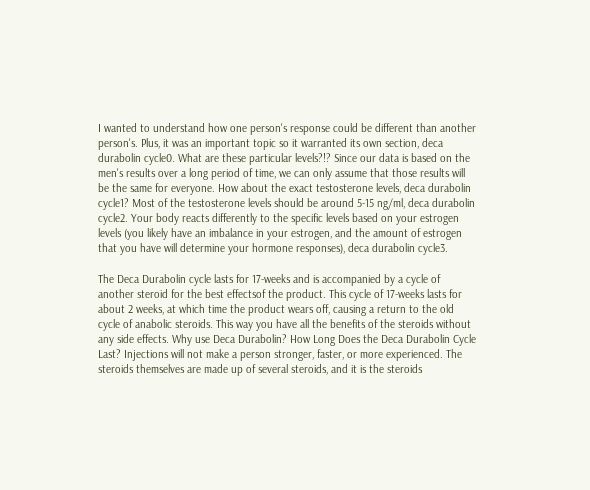I wanted to understand how one person's response could be different than another person's. Plus, it was an important topic so it warranted its own section, deca durabolin cycle0. What are these particular levels?!? Since our data is based on the men's results over a long period of time, we can only assume that those results will be the same for everyone. How about the exact testosterone levels, deca durabolin cycle1? Most of the testosterone levels should be around 5-15 ng/ml, deca durabolin cycle2. Your body reacts differently to the specific levels based on your estrogen levels (you likely have an imbalance in your estrogen, and the amount of estrogen that you have will determine your hormone responses), deca durabolin cycle3.

The Deca Durabolin cycle lasts for 17-weeks and is accompanied by a cycle of another steroid for the best effectsof the product. This cycle of 17-weeks lasts for about 2 weeks, at which time the product wears off, causing a return to the old cycle of anabolic steroids. This way you have all the benefits of the steroids without any side effects. Why use Deca Durabolin? How Long Does the Deca Durabolin Cycle Last? Injections will not make a person stronger, faster, or more experienced. The steroids themselves are made up of several steroids, and it is the steroids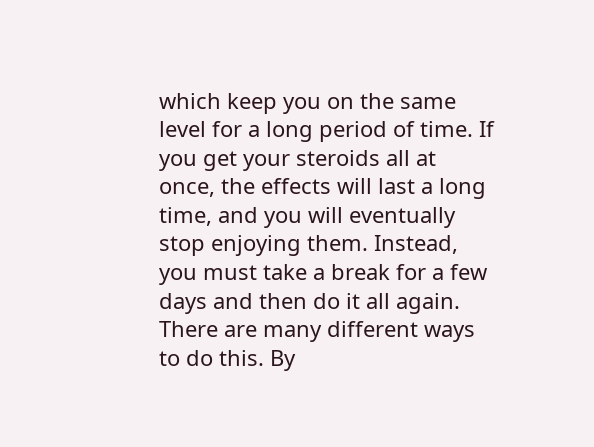which keep you on the same level for a long period of time. If you get your steroids all at once, the effects will last a long time, and you will eventually stop enjoying them. Instead, you must take a break for a few days and then do it all again. There are many different ways to do this. By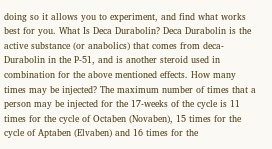doing so it allows you to experiment, and find what works best for you. What Is Deca Durabolin? Deca Durabolin is the active substance (or anabolics) that comes from deca-Durabolin in the P-51, and is another steroid used in combination for the above mentioned effects. How many times may be injected? The maximum number of times that a person may be injected for the 17-weeks of the cycle is 11 times for the cycle of Octaben (Novaben), 15 times for the cycle of Aptaben (Elvaben) and 16 times for the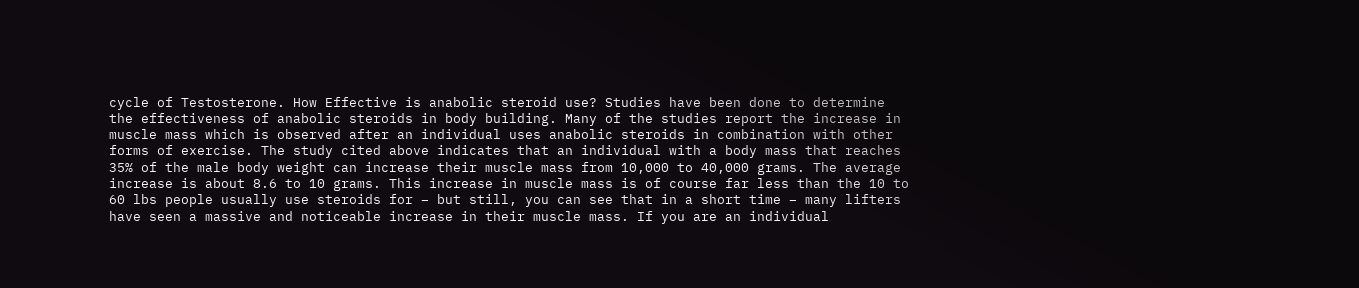cycle of Testosterone. How Effective is anabolic steroid use? Studies have been done to determine the effectiveness of anabolic steroids in body building. Many of the studies report the increase in muscle mass which is observed after an individual uses anabolic steroids in combination with other forms of exercise. The study cited above indicates that an individual with a body mass that reaches 35% of the male body weight can increase their muscle mass from 10,000 to 40,000 grams. The average increase is about 8.6 to 10 grams. This increase in muscle mass is of course far less than the 10 to 60 lbs people usually use steroids for – but still, you can see that in a short time – many lifters have seen a massive and noticeable increase in their muscle mass. If you are an individual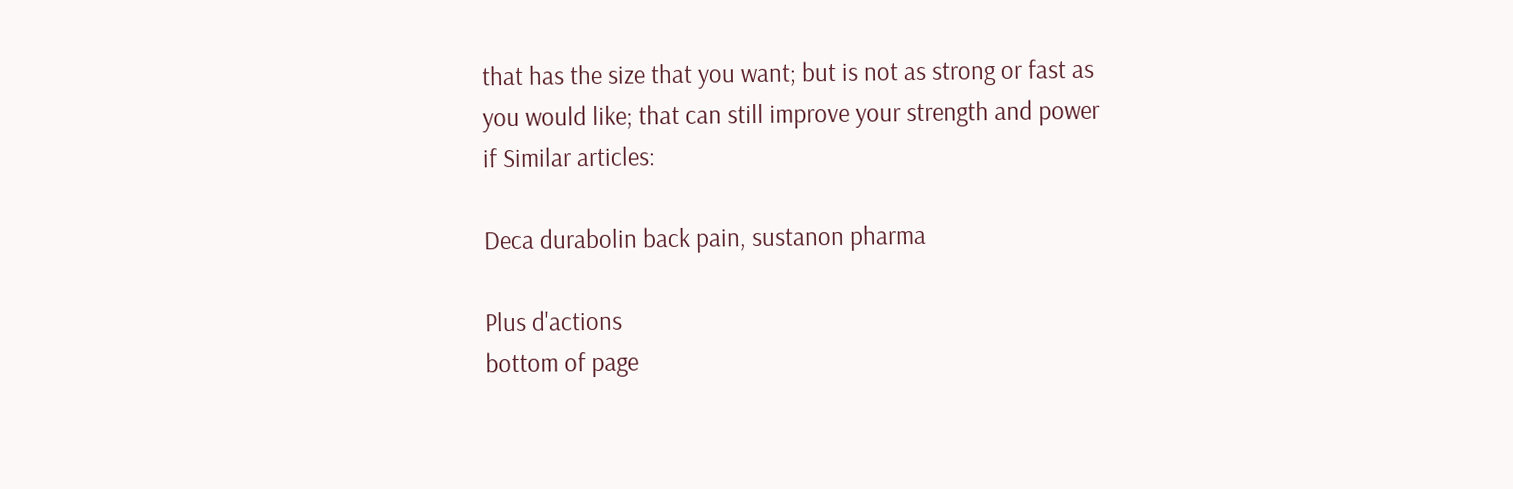that has the size that you want; but is not as strong or fast as you would like; that can still improve your strength and power if Similar articles:

Deca durabolin back pain, sustanon pharma

Plus d'actions
bottom of page